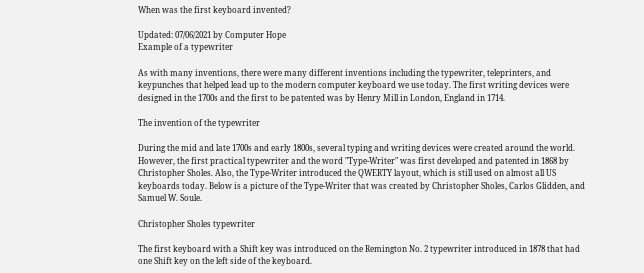When was the first keyboard invented?

Updated: 07/06/2021 by Computer Hope
Example of a typewriter

As with many inventions, there were many different inventions including the typewriter, teleprinters, and keypunches that helped lead up to the modern computer keyboard we use today. The first writing devices were designed in the 1700s and the first to be patented was by Henry Mill in London, England in 1714.

The invention of the typewriter

During the mid and late 1700s and early 1800s, several typing and writing devices were created around the world. However, the first practical typewriter and the word "Type-Writer" was first developed and patented in 1868 by Christopher Sholes. Also, the Type-Writer introduced the QWERTY layout, which is still used on almost all US keyboards today. Below is a picture of the Type-Writer that was created by Christopher Sholes, Carlos Glidden, and Samuel W. Soule.

Christopher Sholes typewriter

The first keyboard with a Shift key was introduced on the Remington No. 2 typewriter introduced in 1878 that had one Shift key on the left side of the keyboard.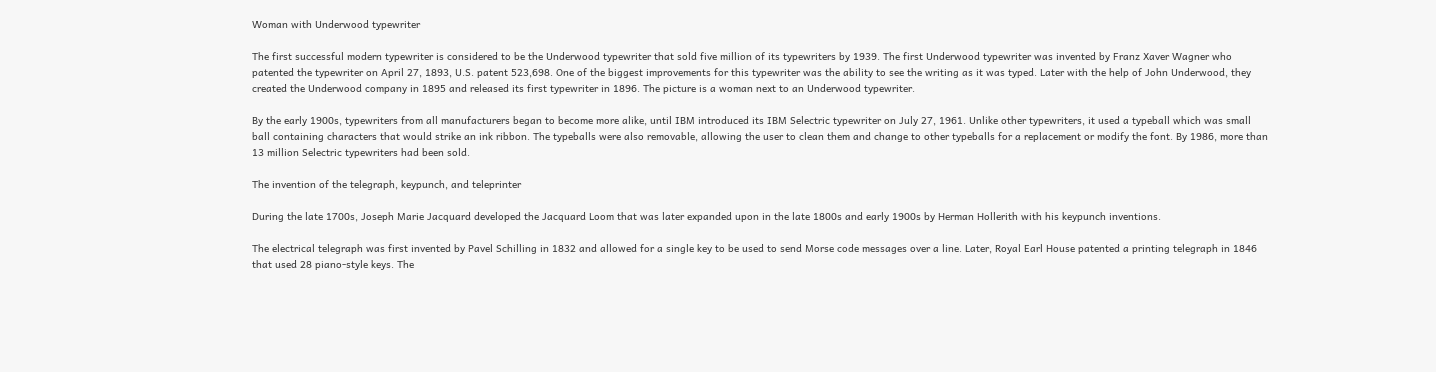Woman with Underwood typewriter

The first successful modern typewriter is considered to be the Underwood typewriter that sold five million of its typewriters by 1939. The first Underwood typewriter was invented by Franz Xaver Wagner who patented the typewriter on April 27, 1893, U.S. patent 523,698. One of the biggest improvements for this typewriter was the ability to see the writing as it was typed. Later with the help of John Underwood, they created the Underwood company in 1895 and released its first typewriter in 1896. The picture is a woman next to an Underwood typewriter.

By the early 1900s, typewriters from all manufacturers began to become more alike, until IBM introduced its IBM Selectric typewriter on July 27, 1961. Unlike other typewriters, it used a typeball which was small ball containing characters that would strike an ink ribbon. The typeballs were also removable, allowing the user to clean them and change to other typeballs for a replacement or modify the font. By 1986, more than 13 million Selectric typewriters had been sold.

The invention of the telegraph, keypunch, and teleprinter

During the late 1700s, Joseph Marie Jacquard developed the Jacquard Loom that was later expanded upon in the late 1800s and early 1900s by Herman Hollerith with his keypunch inventions.

The electrical telegraph was first invented by Pavel Schilling in 1832 and allowed for a single key to be used to send Morse code messages over a line. Later, Royal Earl House patented a printing telegraph in 1846 that used 28 piano-style keys. The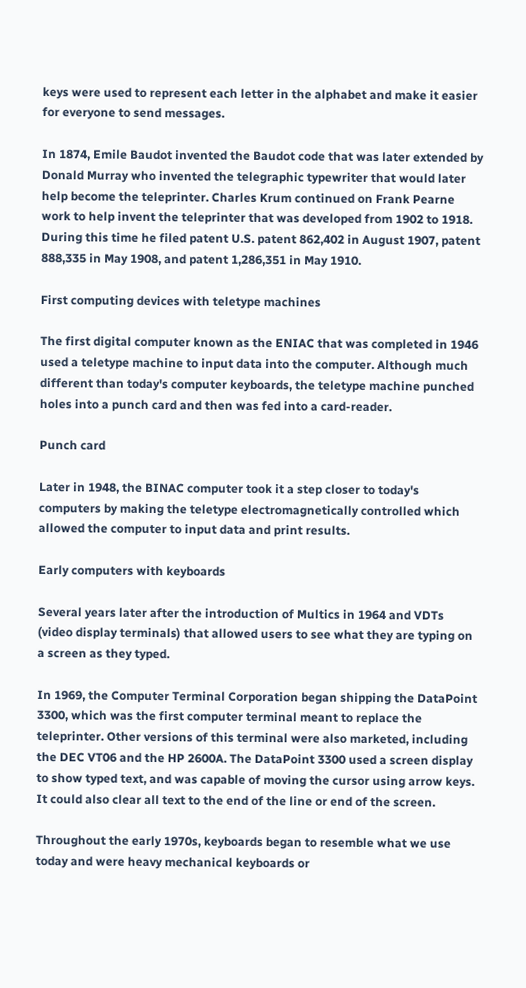keys were used to represent each letter in the alphabet and make it easier for everyone to send messages.

In 1874, Emile Baudot invented the Baudot code that was later extended by Donald Murray who invented the telegraphic typewriter that would later help become the teleprinter. Charles Krum continued on Frank Pearne work to help invent the teleprinter that was developed from 1902 to 1918. During this time he filed patent U.S. patent 862,402 in August 1907, patent 888,335 in May 1908, and patent 1,286,351 in May 1910.

First computing devices with teletype machines

The first digital computer known as the ENIAC that was completed in 1946 used a teletype machine to input data into the computer. Although much different than today's computer keyboards, the teletype machine punched holes into a punch card and then was fed into a card-reader.

Punch card

Later in 1948, the BINAC computer took it a step closer to today's computers by making the teletype electromagnetically controlled which allowed the computer to input data and print results.

Early computers with keyboards

Several years later after the introduction of Multics in 1964 and VDTs (video display terminals) that allowed users to see what they are typing on a screen as they typed.

In 1969, the Computer Terminal Corporation began shipping the DataPoint 3300, which was the first computer terminal meant to replace the teleprinter. Other versions of this terminal were also marketed, including the DEC VT06 and the HP 2600A. The DataPoint 3300 used a screen display to show typed text, and was capable of moving the cursor using arrow keys. It could also clear all text to the end of the line or end of the screen.

Throughout the early 1970s, keyboards began to resemble what we use today and were heavy mechanical keyboards or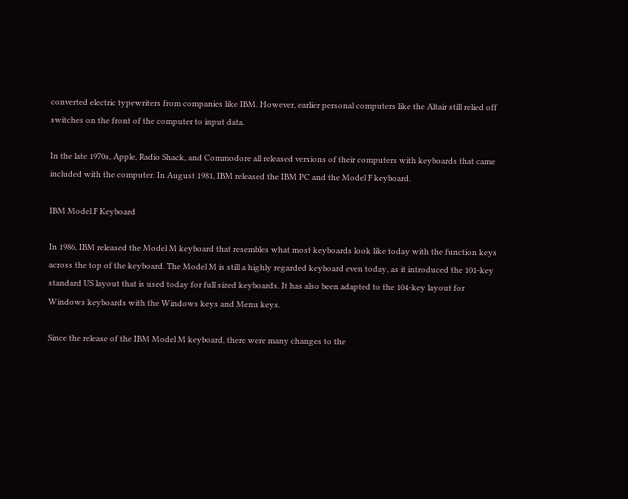converted electric typewriters from companies like IBM. However, earlier personal computers like the Altair still relied off switches on the front of the computer to input data.

In the late 1970s, Apple, Radio Shack, and Commodore all released versions of their computers with keyboards that came included with the computer. In August 1981, IBM released the IBM PC and the Model F keyboard.

IBM Model F Keyboard

In 1986, IBM released the Model M keyboard that resembles what most keyboards look like today with the function keys across the top of the keyboard. The Model M is still a highly regarded keyboard even today, as it introduced the 101-key standard US layout that is used today for full sized keyboards. It has also been adapted to the 104-key layout for Windows keyboards with the Windows keys and Menu keys.

Since the release of the IBM Model M keyboard, there were many changes to the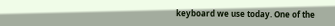keyboard we use today. One of the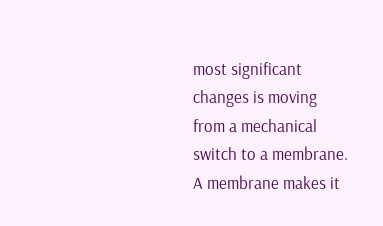most significant changes is moving from a mechanical switch to a membrane. A membrane makes it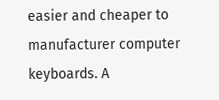easier and cheaper to manufacturer computer keyboards. A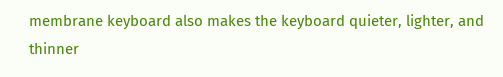membrane keyboard also makes the keyboard quieter, lighter, and thinner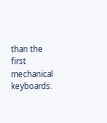than the first mechanical keyboards.